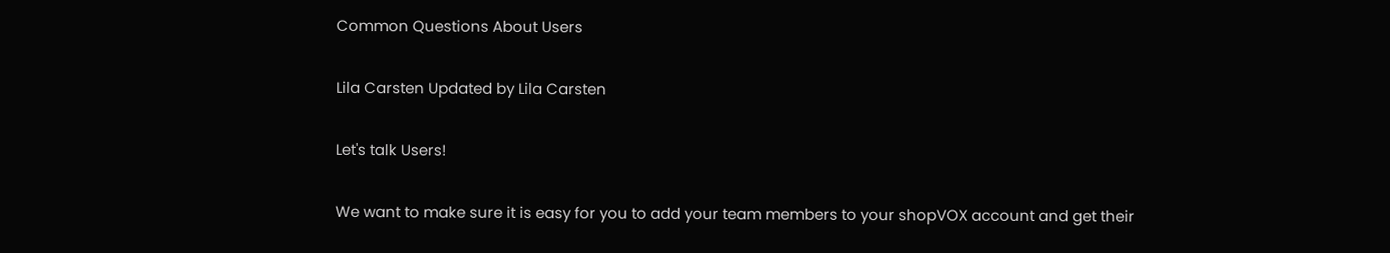Common Questions About Users

Lila Carsten Updated by Lila Carsten

Let's talk Users!

We want to make sure it is easy for you to add your team members to your shopVOX account and get their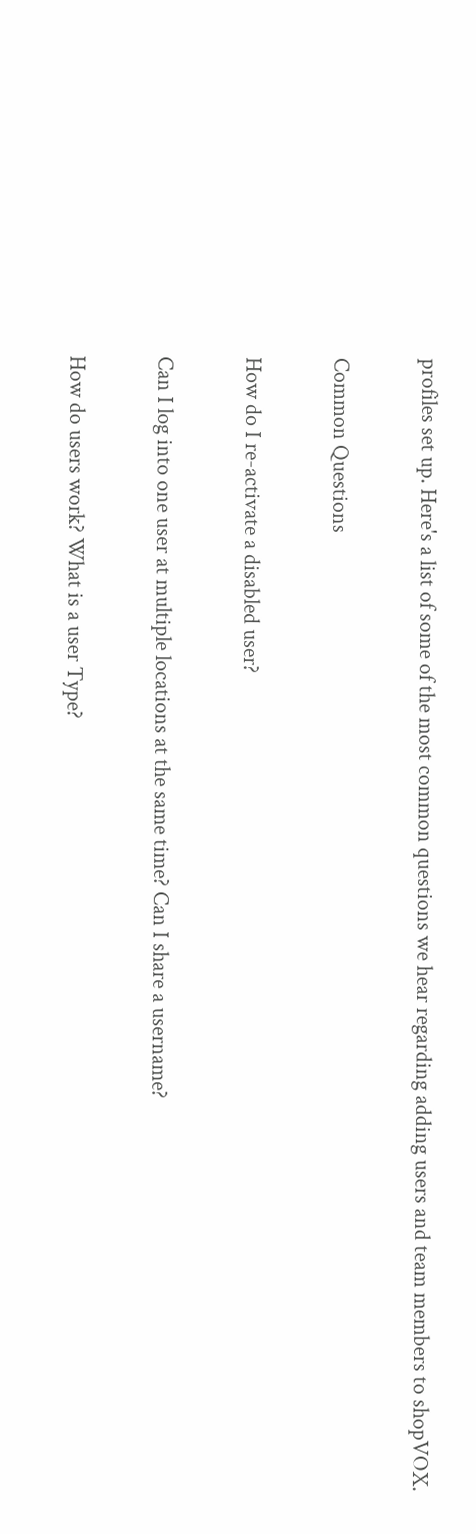profiles set up. Here's a list of some of the most common questions we hear regarding adding users and team members to shopVOX.

Common Questions

How do I re-activate a disabled user?

Can I log into one user at multiple locations at the same time? Can I share a username?

How do users work? What is a user Type?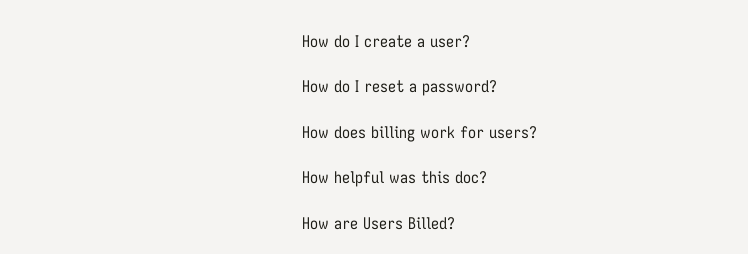How do I create a user?

How do I reset a password?

How does billing work for users?

How helpful was this doc?

How are Users Billed?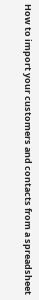How to import your customers and contacts from a spreadsheet